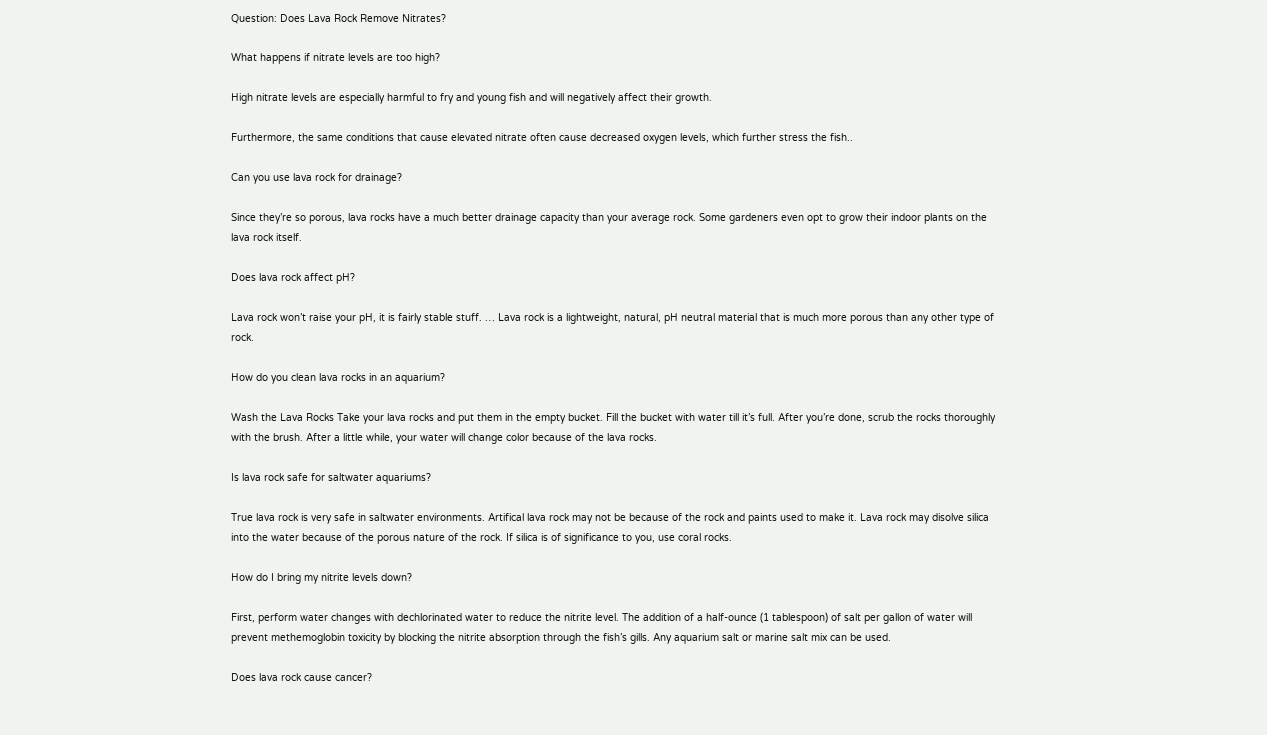Question: Does Lava Rock Remove Nitrates?

What happens if nitrate levels are too high?

High nitrate levels are especially harmful to fry and young fish and will negatively affect their growth.

Furthermore, the same conditions that cause elevated nitrate often cause decreased oxygen levels, which further stress the fish..

Can you use lava rock for drainage?

Since they’re so porous, lava rocks have a much better drainage capacity than your average rock. Some gardeners even opt to grow their indoor plants on the lava rock itself.

Does lava rock affect pH?

Lava rock won’t raise your pH, it is fairly stable stuff. … Lava rock is a lightweight, natural, pH neutral material that is much more porous than any other type of rock.

How do you clean lava rocks in an aquarium?

Wash the Lava Rocks Take your lava rocks and put them in the empty bucket. Fill the bucket with water till it’s full. After you’re done, scrub the rocks thoroughly with the brush. After a little while, your water will change color because of the lava rocks.

Is lava rock safe for saltwater aquariums?

True lava rock is very safe in saltwater environments. Artifical lava rock may not be because of the rock and paints used to make it. Lava rock may disolve silica into the water because of the porous nature of the rock. If silica is of significance to you, use coral rocks.

How do I bring my nitrite levels down?

First, perform water changes with dechlorinated water to reduce the nitrite level. The addition of a half-ounce (1 tablespoon) of salt per gallon of water will prevent methemoglobin toxicity by blocking the nitrite absorption through the fish’s gills. Any aquarium salt or marine salt mix can be used.

Does lava rock cause cancer?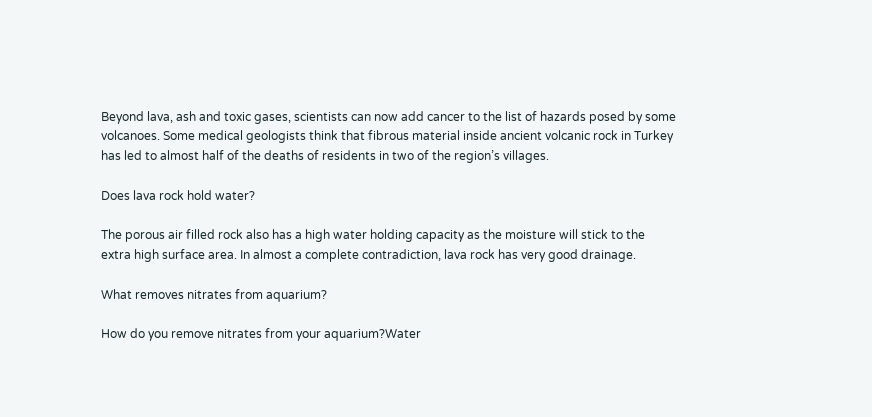Beyond lava, ash and toxic gases, scientists can now add cancer to the list of hazards posed by some volcanoes. Some medical geologists think that fibrous material inside ancient volcanic rock in Turkey has led to almost half of the deaths of residents in two of the region’s villages.

Does lava rock hold water?

The porous air filled rock also has a high water holding capacity as the moisture will stick to the extra high surface area. In almost a complete contradiction, lava rock has very good drainage.

What removes nitrates from aquarium?

How do you remove nitrates from your aquarium?Water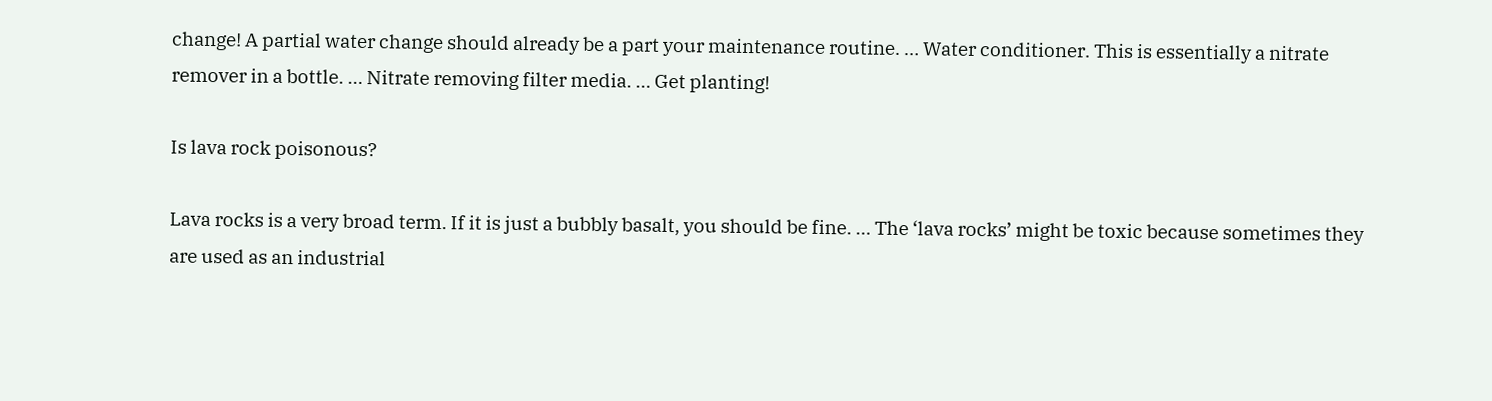change! A partial water change should already be a part your maintenance routine. … Water conditioner. This is essentially a nitrate remover in a bottle. … Nitrate removing filter media. … Get planting!

Is lava rock poisonous?

Lava rocks is a very broad term. If it is just a bubbly basalt, you should be fine. … The ‘lava rocks’ might be toxic because sometimes they are used as an industrial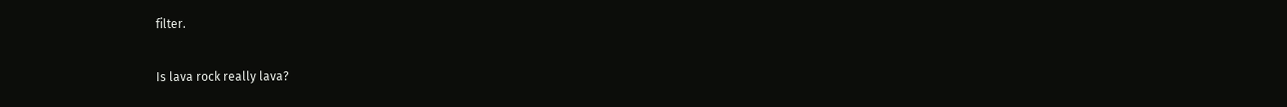filter.

Is lava rock really lava?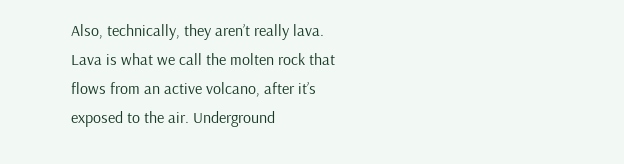Also, technically, they aren’t really lava. Lava is what we call the molten rock that flows from an active volcano, after it’s exposed to the air. Underground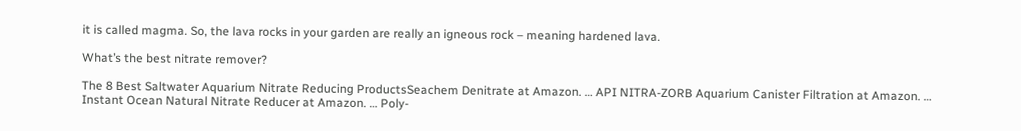it is called magma. So, the lava rocks in your garden are really an igneous rock – meaning hardened lava.

What’s the best nitrate remover?

The 8 Best Saltwater Aquarium Nitrate Reducing ProductsSeachem Denitrate at Amazon. … API NITRA-ZORB Aquarium Canister Filtration at Amazon. … Instant Ocean Natural Nitrate Reducer at Amazon. … Poly-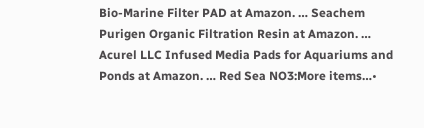Bio-Marine Filter PAD at Amazon. … Seachem Purigen Organic Filtration Resin at Amazon. … Acurel LLC Infused Media Pads for Aquariums and Ponds at Amazon. … Red Sea NO3:More items…•